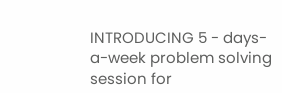INTRODUCING 5 - days-a-week problem solving session for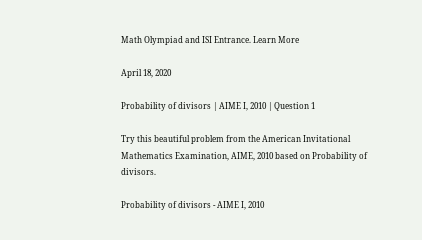Math Olympiad and ISI Entrance. Learn More

April 18, 2020

Probability of divisors | AIME I, 2010 | Question 1

Try this beautiful problem from the American Invitational Mathematics Examination, AIME, 2010 based on Probability of divisors.

Probability of divisors - AIME I, 2010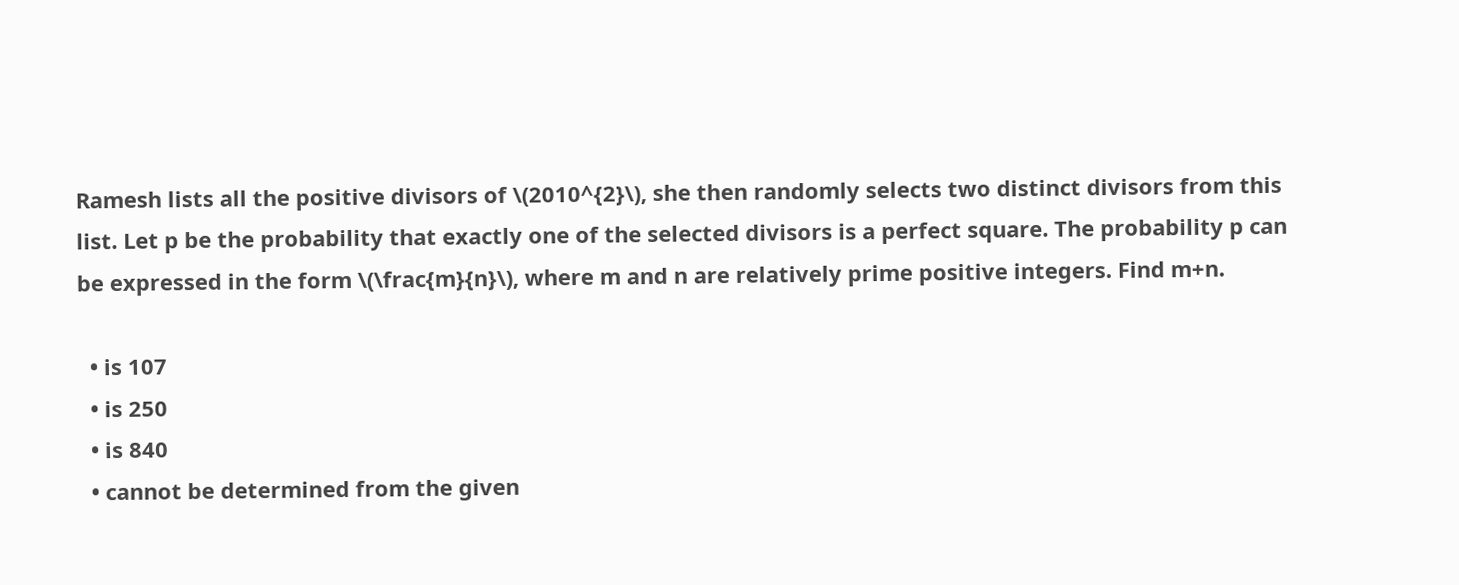Ramesh lists all the positive divisors of \(2010^{2}\), she then randomly selects two distinct divisors from this list. Let p be the probability that exactly one of the selected divisors is a perfect square. The probability p can be expressed in the form \(\frac{m}{n}\), where m and n are relatively prime positive integers. Find m+n.

  • is 107
  • is 250
  • is 840
  • cannot be determined from the given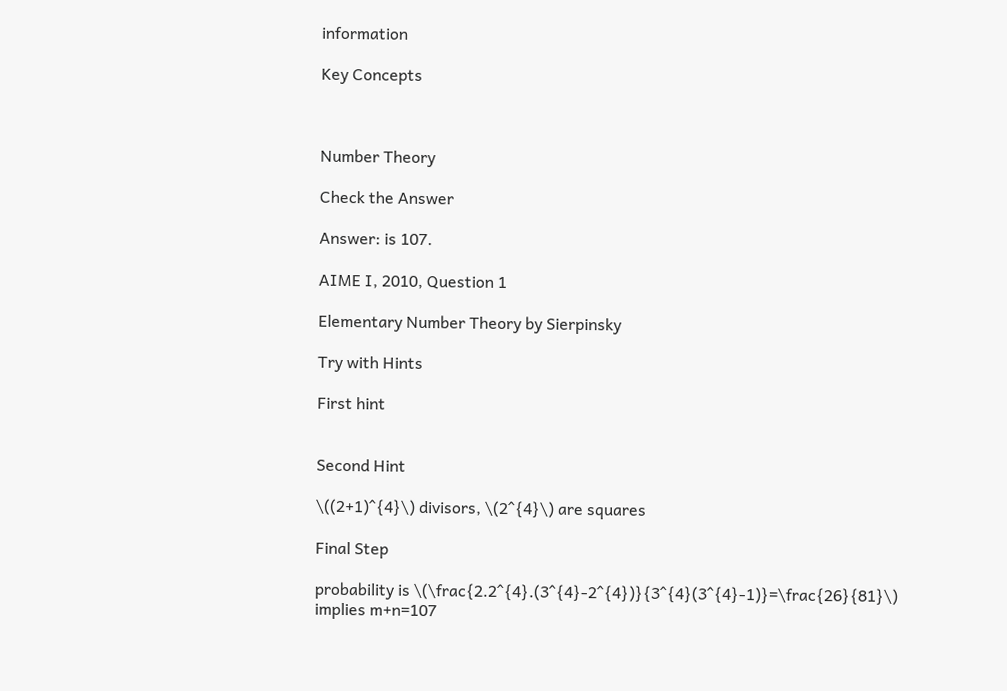information

Key Concepts



Number Theory

Check the Answer

Answer: is 107.

AIME I, 2010, Question 1

Elementary Number Theory by Sierpinsky

Try with Hints

First hint


Second Hint

\((2+1)^{4}\) divisors, \(2^{4}\) are squares

Final Step

probability is \(\frac{2.2^{4}.(3^{4}-2^{4})}{3^{4}(3^{4}-1)}=\frac{26}{81}\) implies m+n=107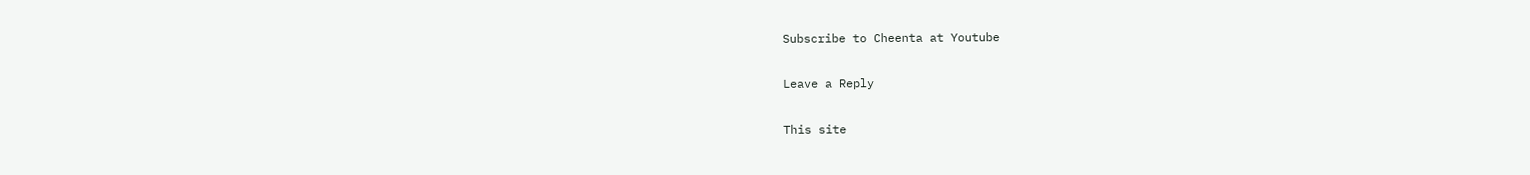Subscribe to Cheenta at Youtube

Leave a Reply

This site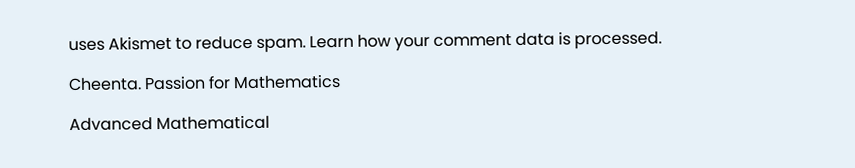uses Akismet to reduce spam. Learn how your comment data is processed.

Cheenta. Passion for Mathematics

Advanced Mathematical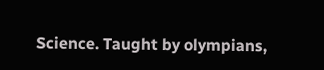Science. Taught by olympians,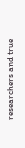researchers and true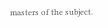masters of the subject.